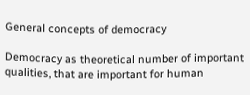General concepts of democracy

Democracy as theoretical number of important qualities, that are important for human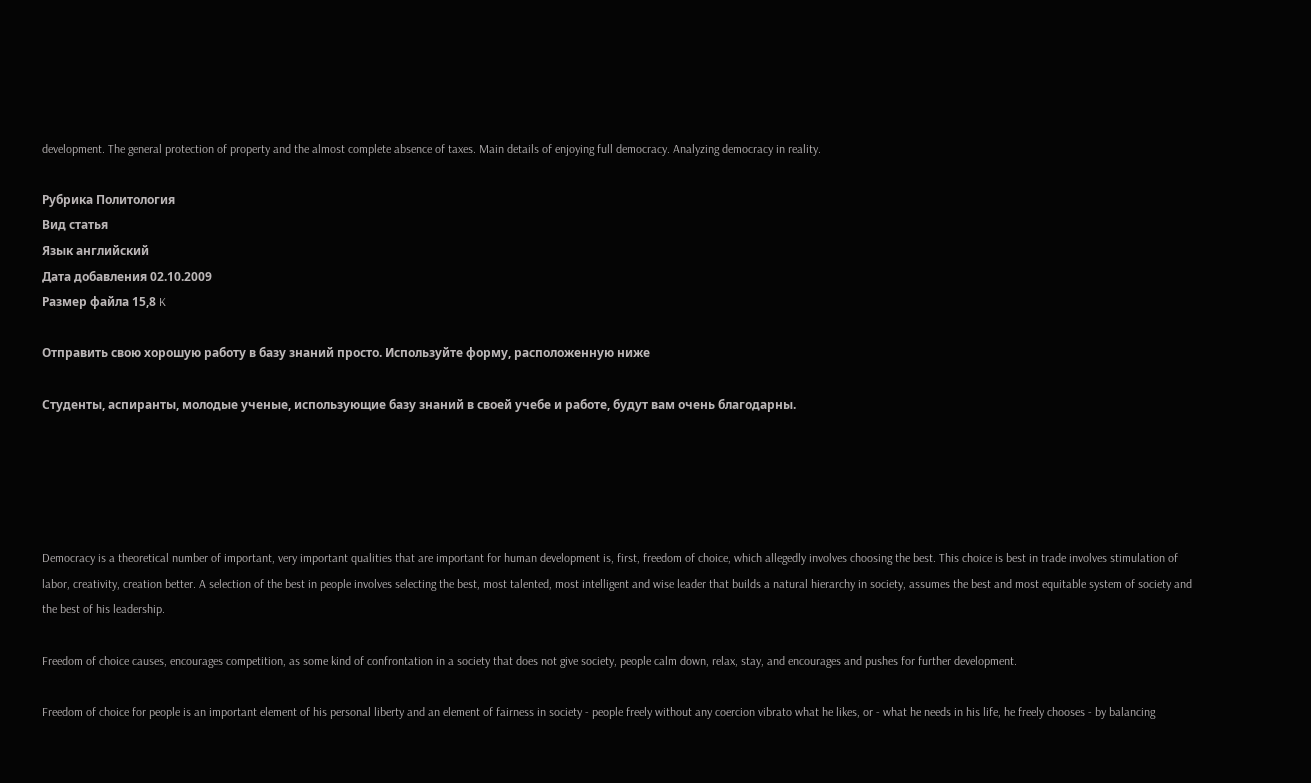development. The general protection of property and the almost complete absence of taxes. Main details of enjoying full democracy. Analyzing democracy in reality.

Рубрика Политология
Вид статья
Язык английский
Дата добавления 02.10.2009
Размер файла 15,8 K

Отправить свою хорошую работу в базу знаний просто. Используйте форму, расположенную ниже

Студенты, аспиранты, молодые ученые, использующие базу знаний в своей учебе и работе, будут вам очень благодарны.





Democracy is a theoretical number of important, very important qualities that are important for human development is, first, freedom of choice, which allegedly involves choosing the best. This choice is best in trade involves stimulation of labor, creativity, creation better. A selection of the best in people involves selecting the best, most talented, most intelligent and wise leader that builds a natural hierarchy in society, assumes the best and most equitable system of society and the best of his leadership.

Freedom of choice causes, encourages competition, as some kind of confrontation in a society that does not give society, people calm down, relax, stay, and encourages and pushes for further development.

Freedom of choice for people is an important element of his personal liberty and an element of fairness in society - people freely without any coercion vibrato what he likes, or - what he needs in his life, he freely chooses - by balancing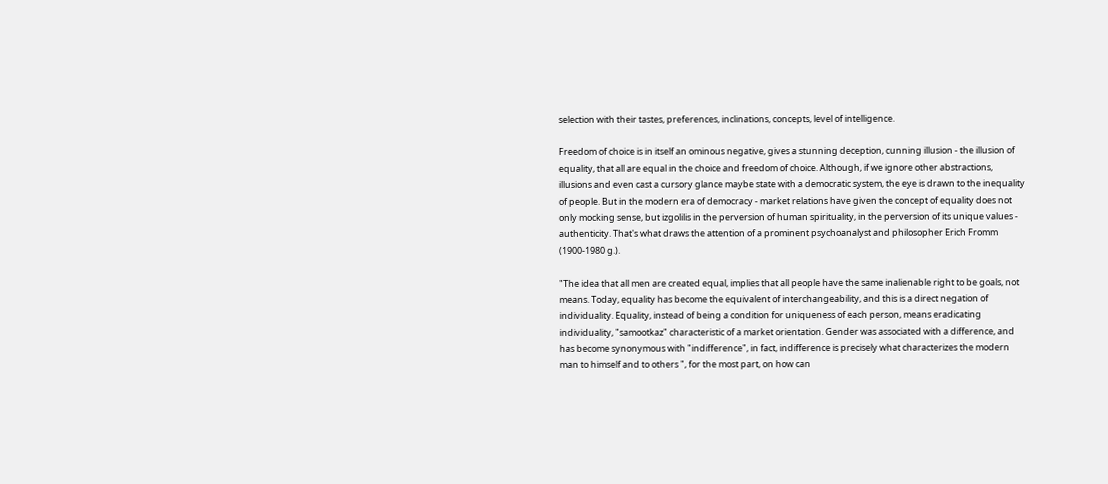selection with their tastes, preferences, inclinations, concepts, level of intelligence.

Freedom of choice is in itself an ominous negative, gives a stunning deception, cunning illusion - the illusion of equality, that all are equal in the choice and freedom of choice. Although, if we ignore other abstractions, illusions and even cast a cursory glance maybe state with a democratic system, the eye is drawn to the inequality of people. But in the modern era of democracy - market relations have given the concept of equality does not only mocking sense, but izgolilis in the perversion of human spirituality, in the perversion of its unique values - authenticity. That's what draws the attention of a prominent psychoanalyst and philosopher Erich Fromm (1900-1980 g.).

"The idea that all men are created equal, implies that all people have the same inalienable right to be goals, not means. Today, equality has become the equivalent of interchangeability, and this is a direct negation of individuality. Equality, instead of being a condition for uniqueness of each person, means eradicating individuality, "samootkaz" characteristic of a market orientation. Gender was associated with a difference, and has become synonymous with "indifference", in fact, indifference is precisely what characterizes the modern man to himself and to others ", for the most part, on how can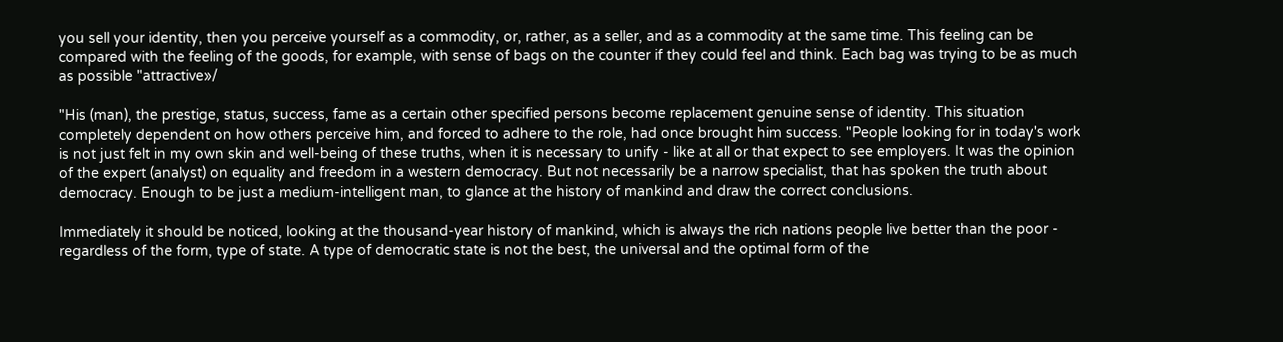you sell your identity, then you perceive yourself as a commodity, or, rather, as a seller, and as a commodity at the same time. This feeling can be compared with the feeling of the goods, for example, with sense of bags on the counter if they could feel and think. Each bag was trying to be as much as possible "attractive»/

"His (man), the prestige, status, success, fame as a certain other specified persons become replacement genuine sense of identity. This situation completely dependent on how others perceive him, and forced to adhere to the role, had once brought him success. "People looking for in today's work is not just felt in my own skin and well-being of these truths, when it is necessary to unify - like at all or that expect to see employers. It was the opinion of the expert (analyst) on equality and freedom in a western democracy. But not necessarily be a narrow specialist, that has spoken the truth about democracy. Enough to be just a medium-intelligent man, to glance at the history of mankind and draw the correct conclusions.

Immediately it should be noticed, looking at the thousand-year history of mankind, which is always the rich nations people live better than the poor - regardless of the form, type of state. A type of democratic state is not the best, the universal and the optimal form of the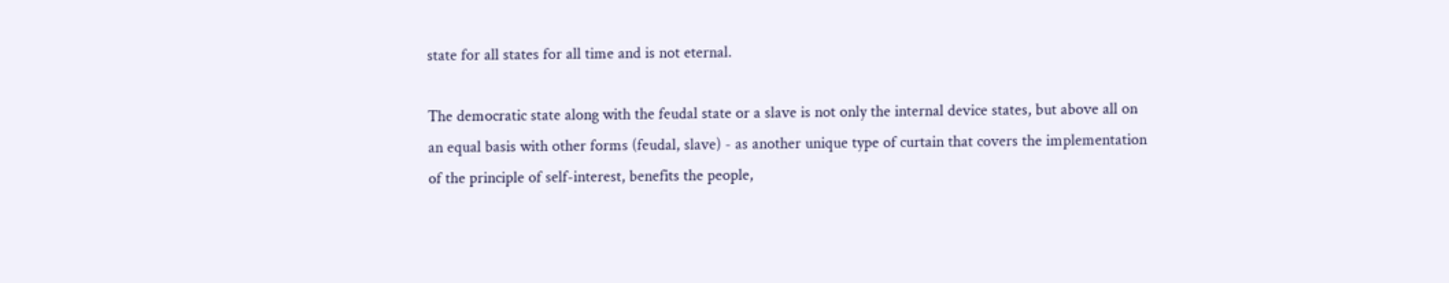state for all states for all time and is not eternal.

The democratic state along with the feudal state or a slave is not only the internal device states, but above all on an equal basis with other forms (feudal, slave) - as another unique type of curtain that covers the implementation of the principle of self-interest, benefits the people,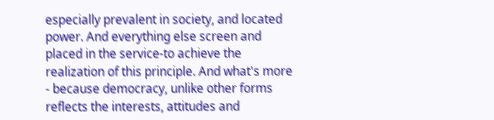especially prevalent in society, and located power. And everything else screen and placed in the service-to achieve the realization of this principle. And what's more - because democracy, unlike other forms reflects the interests, attitudes and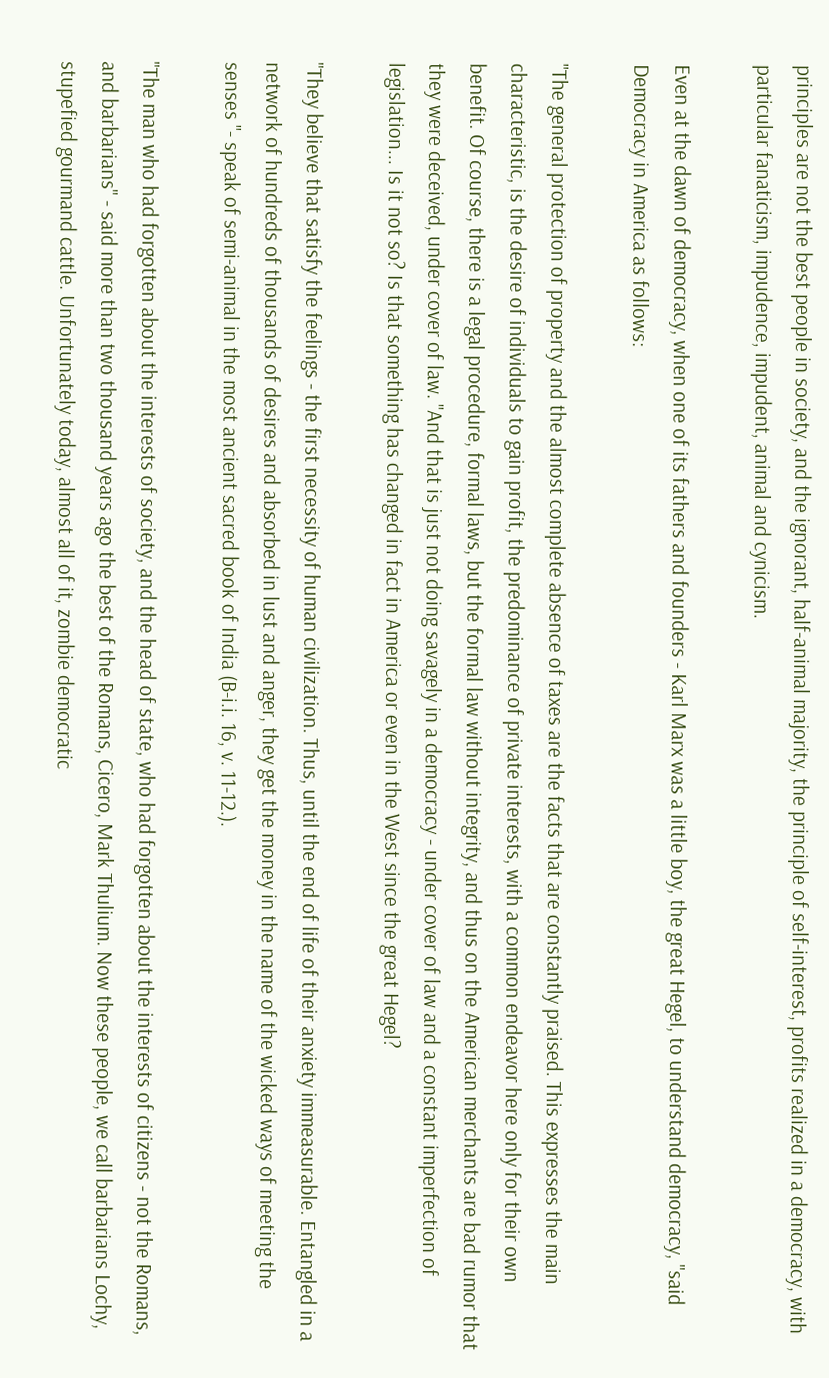principles are not the best people in society, and the ignorant, half-animal majority, the principle of self-interest, profits realized in a democracy, with particular fanaticism, impudence, impudent, animal and cynicism.

Even at the dawn of democracy, when one of its fathers and founders - Karl Marx was a little boy, the great Hegel, to understand democracy, "said Democracy in America as follows:

"The general protection of property and the almost complete absence of taxes are the facts that are constantly praised. This expresses the main characteristic, is the desire of individuals to gain profit, the predominance of private interests, with a common endeavor here only for their own benefit. Of course, there is a legal procedure, formal laws, but the formal law without integrity, and thus on the American merchants are bad rumor that they were deceived, under cover of law. "And that is just not doing savagely in a democracy - under cover of law and a constant imperfection of legislation... Is it not so? Is that something has changed in fact in America or even in the West since the great Hegel?

"They believe that satisfy the feelings - the first necessity of human civilization. Thus, until the end of life of their anxiety immeasurable. Entangled in a network of hundreds of thousands of desires and absorbed in lust and anger, they get the money in the name of the wicked ways of meeting the senses "- speak of semi-animal in the most ancient sacred book of India (B-i.i. 16, v. 11-12.).

"The man who had forgotten about the interests of society, and the head of state, who had forgotten about the interests of citizens - not the Romans, and barbarians" - said more than two thousand years ago the best of the Romans, Cicero, Mark Thulium. Now these people, we call barbarians Lochy, stupefied gourmand cattle. Unfortunately today, almost all of it, zombie democratic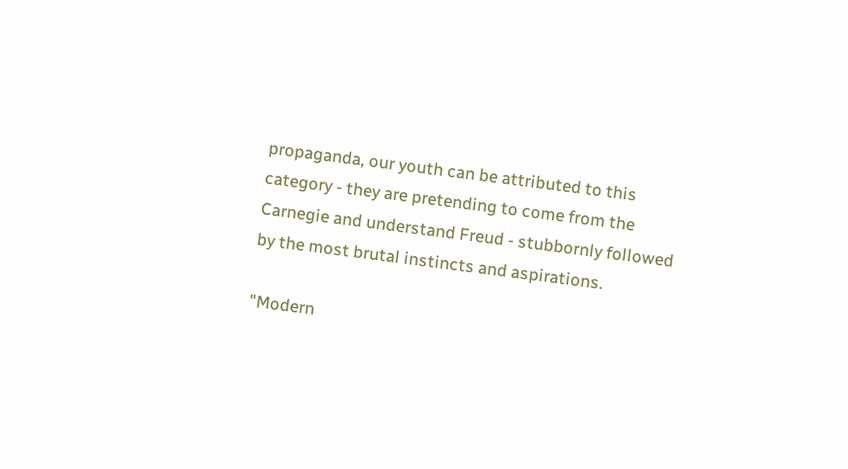propaganda, our youth can be attributed to this category - they are pretending to come from the Carnegie and understand Freud - stubbornly followed by the most brutal instincts and aspirations.

"Modern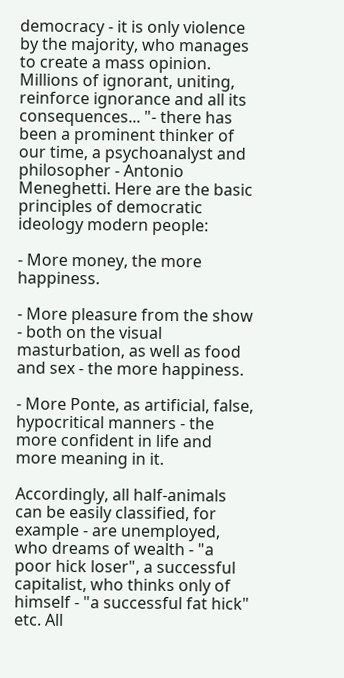democracy - it is only violence by the majority, who manages to create a mass opinion. Millions of ignorant, uniting, reinforce ignorance and all its consequences... "- there has been a prominent thinker of our time, a psychoanalyst and philosopher - Antonio Meneghetti. Here are the basic principles of democratic ideology modern people:

- More money, the more happiness.

- More pleasure from the show - both on the visual masturbation, as well as food and sex - the more happiness.

- More Ponte, as artificial, false, hypocritical manners - the more confident in life and more meaning in it.

Accordingly, all half-animals can be easily classified, for example - are unemployed, who dreams of wealth - "a poor hick loser", a successful capitalist, who thinks only of himself - "a successful fat hick" etc. All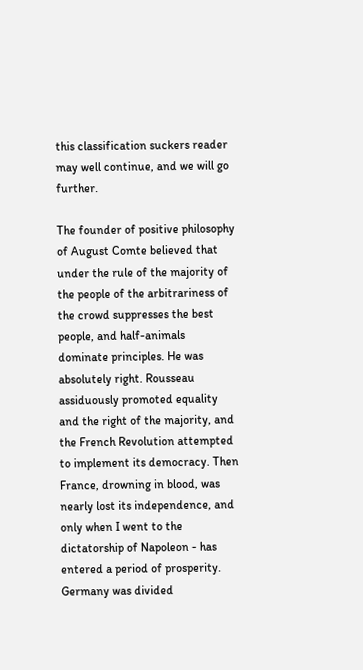this classification suckers reader may well continue, and we will go further.

The founder of positive philosophy of August Comte believed that under the rule of the majority of the people of the arbitrariness of the crowd suppresses the best people, and half-animals dominate principles. He was absolutely right. Rousseau assiduously promoted equality and the right of the majority, and the French Revolution attempted to implement its democracy. Then France, drowning in blood, was nearly lost its independence, and only when I went to the dictatorship of Napoleon - has entered a period of prosperity. Germany was divided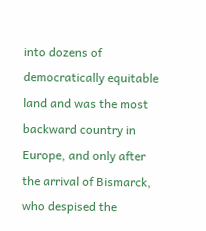into dozens of democratically equitable land and was the most backward country in Europe, and only after the arrival of Bismarck, who despised the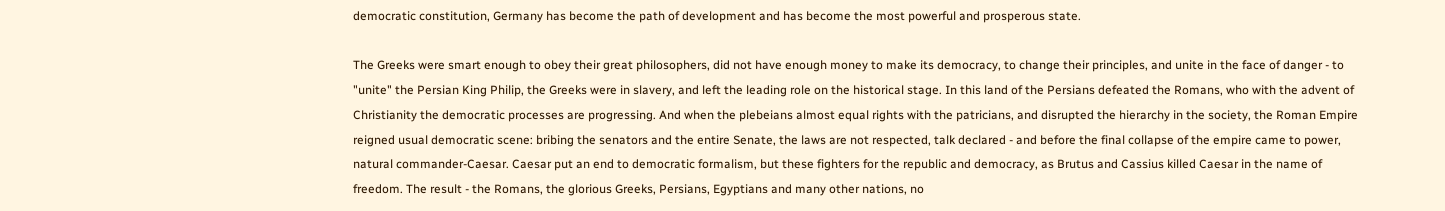democratic constitution, Germany has become the path of development and has become the most powerful and prosperous state.

The Greeks were smart enough to obey their great philosophers, did not have enough money to make its democracy, to change their principles, and unite in the face of danger - to "unite" the Persian King Philip, the Greeks were in slavery, and left the leading role on the historical stage. In this land of the Persians defeated the Romans, who with the advent of Christianity the democratic processes are progressing. And when the plebeians almost equal rights with the patricians, and disrupted the hierarchy in the society, the Roman Empire reigned usual democratic scene: bribing the senators and the entire Senate, the laws are not respected, talk declared - and before the final collapse of the empire came to power, natural commander-Caesar. Caesar put an end to democratic formalism, but these fighters for the republic and democracy, as Brutus and Cassius killed Caesar in the name of freedom. The result - the Romans, the glorious Greeks, Persians, Egyptians and many other nations, no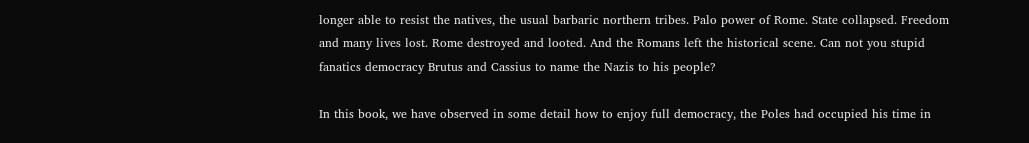longer able to resist the natives, the usual barbaric northern tribes. Palo power of Rome. State collapsed. Freedom and many lives lost. Rome destroyed and looted. And the Romans left the historical scene. Can not you stupid fanatics democracy Brutus and Cassius to name the Nazis to his people?

In this book, we have observed in some detail how to enjoy full democracy, the Poles had occupied his time in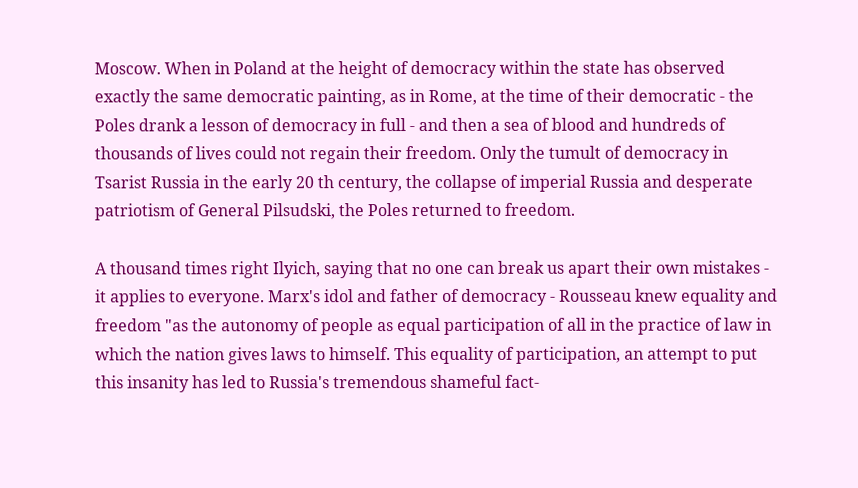Moscow. When in Poland at the height of democracy within the state has observed exactly the same democratic painting, as in Rome, at the time of their democratic - the Poles drank a lesson of democracy in full - and then a sea of blood and hundreds of thousands of lives could not regain their freedom. Only the tumult of democracy in Tsarist Russia in the early 20 th century, the collapse of imperial Russia and desperate patriotism of General Pilsudski, the Poles returned to freedom.

A thousand times right Ilyich, saying that no one can break us apart their own mistakes - it applies to everyone. Marx's idol and father of democracy - Rousseau knew equality and freedom "as the autonomy of people as equal participation of all in the practice of law in which the nation gives laws to himself. This equality of participation, an attempt to put this insanity has led to Russia's tremendous shameful fact-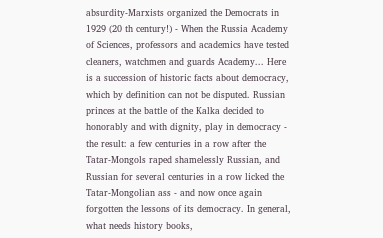absurdity-Marxists organized the Democrats in 1929 (20 th century!) - When the Russia Academy of Sciences, professors and academics have tested cleaners, watchmen and guards Academy... Here is a succession of historic facts about democracy, which by definition can not be disputed. Russian princes at the battle of the Kalka decided to honorably and with dignity, play in democracy - the result: a few centuries in a row after the Tatar-Mongols raped shamelessly Russian, and Russian for several centuries in a row licked the Tatar-Mongolian ass - and now once again forgotten the lessons of its democracy. In general, what needs history books,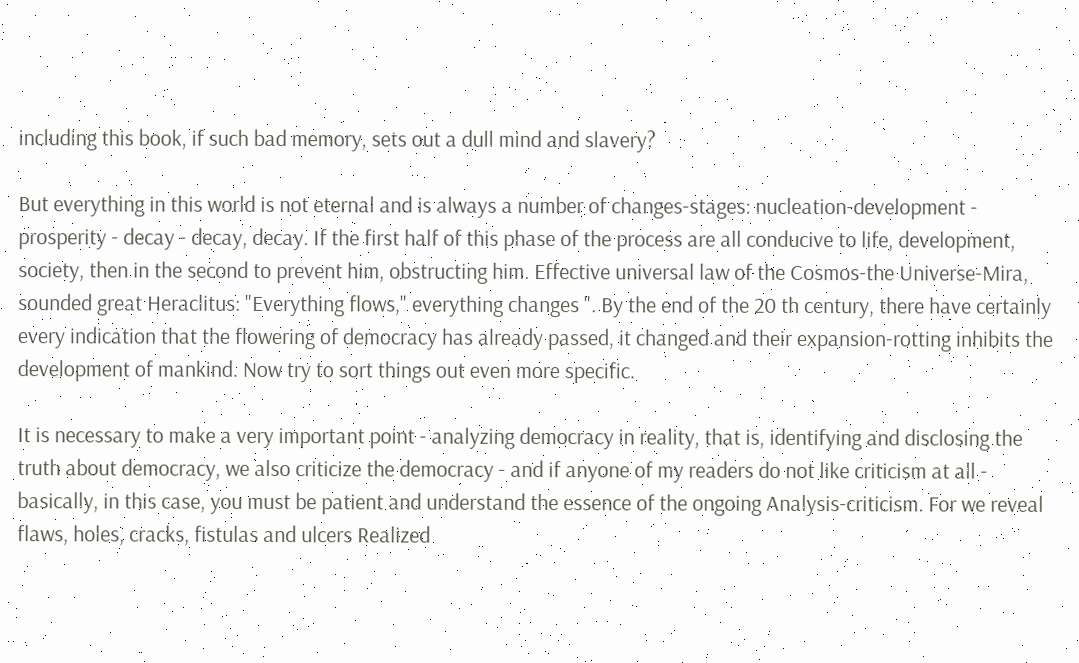including this book, if such bad memory, sets out a dull mind and slavery?

But everything in this world is not eternal and is always a number of changes-stages: nucleation-development - prosperity - decay - decay, decay. If the first half of this phase of the process are all conducive to life, development, society, then in the second to prevent him, obstructing him. Effective universal law of the Cosmos-the Universe-Mira, sounded great Heraclitus: "Everything flows," everything changes ". By the end of the 20 th century, there have certainly every indication that the flowering of democracy has already passed, it changed and their expansion-rotting inhibits the development of mankind. Now try to sort things out even more specific.

It is necessary to make a very important point - analyzing democracy in reality, that is, identifying and disclosing the truth about democracy, we also criticize the democracy - and if anyone of my readers do not like criticism at all - basically, in this case, you must be patient and understand the essence of the ongoing Analysis-criticism. For we reveal flaws, holes, cracks, fistulas and ulcers Realized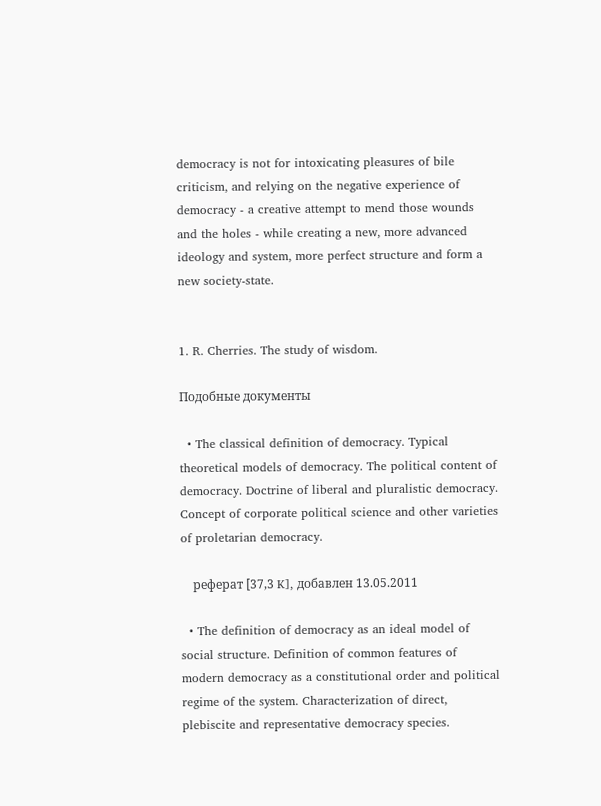democracy is not for intoxicating pleasures of bile criticism, and relying on the negative experience of democracy - a creative attempt to mend those wounds and the holes - while creating a new, more advanced ideology and system, more perfect structure and form a new society-state.


1. R. Cherries. The study of wisdom.

Подобные документы

  • The classical definition of democracy. Typical theoretical models of democracy. The political content of democracy. Doctrine of liberal and pluralistic democracy. Concept of corporate political science and other varieties of proletarian democracy.

    реферат [37,3 K], добавлен 13.05.2011

  • The definition of democracy as an ideal model of social structure. Definition of common features of modern democracy as a constitutional order and political regime of the system. Characterization of direct, plebiscite and representative democracy species.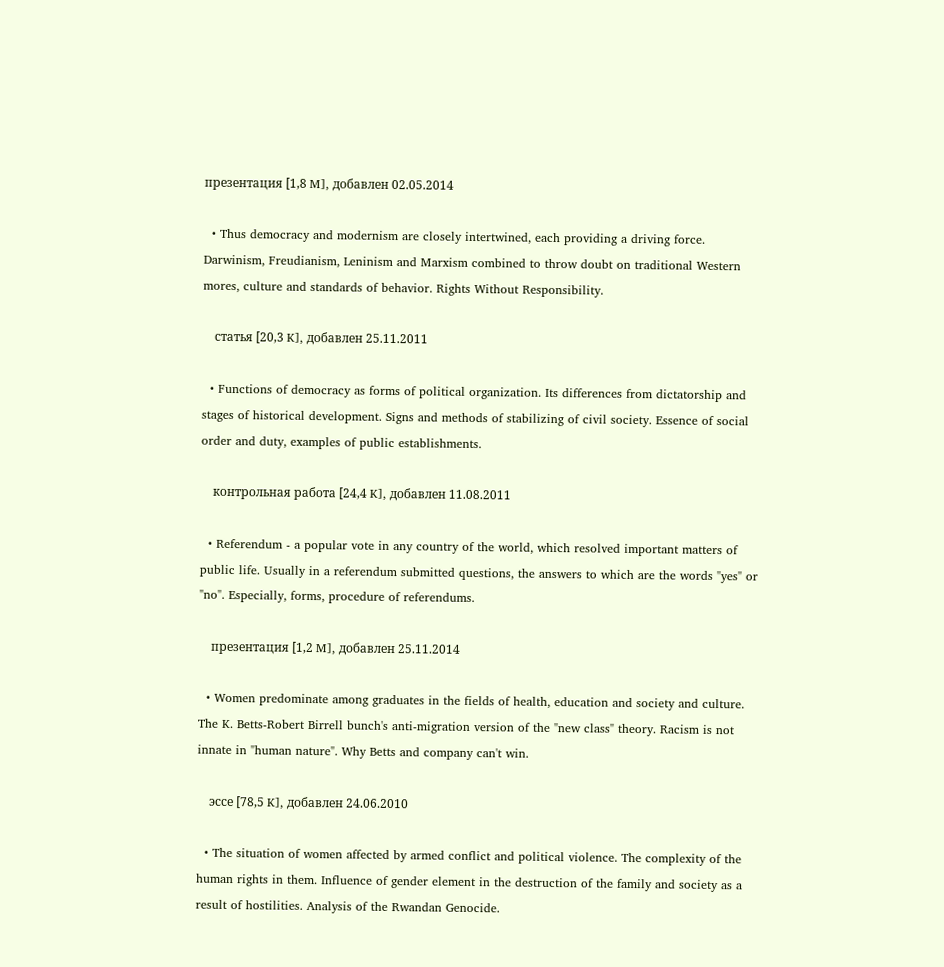презентация [1,8 M], добавлен 02.05.2014

  • Thus democracy and modernism are closely intertwined, each providing a driving force. Darwinism, Freudianism, Leninism and Marxism combined to throw doubt on traditional Western mores, culture and standards of behavior. Rights Without Responsibility.

    статья [20,3 K], добавлен 25.11.2011

  • Functions of democracy as forms of political organization. Its differences from dictatorship and stages of historical development. Signs and methods of stabilizing of civil society. Essence of social order and duty, examples of public establishments.

    контрольная работа [24,4 K], добавлен 11.08.2011

  • Referendum - a popular vote in any country of the world, which resolved important matters of public life. Usually in a referendum submitted questions, the answers to which are the words "yes" or "no". Especially, forms, procedure of referendums.

    презентация [1,2 M], добавлен 25.11.2014

  • Women predominate among graduates in the fields of health, education and society and culture. The K. Betts-Robert Birrell bunch's anti-migration version of the "new class" theory. Racism is not innate in "human nature". Why Betts and company can't win.

    эссе [78,5 K], добавлен 24.06.2010

  • The situation of women affected by armed conflict and political violence. The complexity of the human rights in them. Influence of gender element in the destruction of the family and society as a result of hostilities. Analysis of the Rwandan Genocide.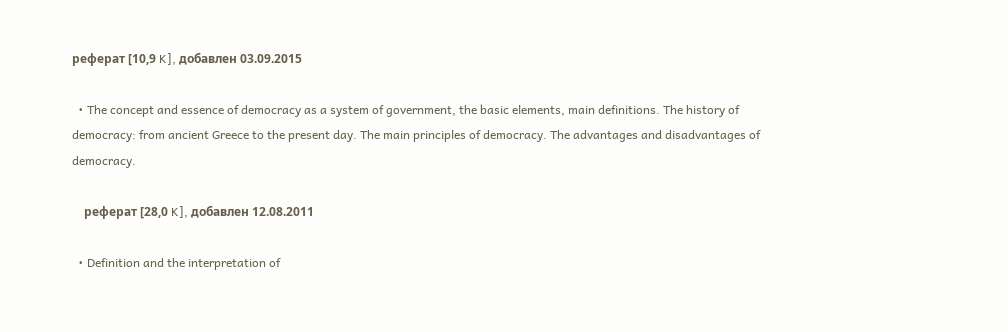реферат [10,9 K], добавлен 03.09.2015

  • The concept and essence of democracy as a system of government, the basic elements, main definitions. The history of democracy: from ancient Greece to the present day. The main principles of democracy. The advantages and disadvantages of democracy.

    реферат [28,0 K], добавлен 12.08.2011

  • Definition and the interpretation of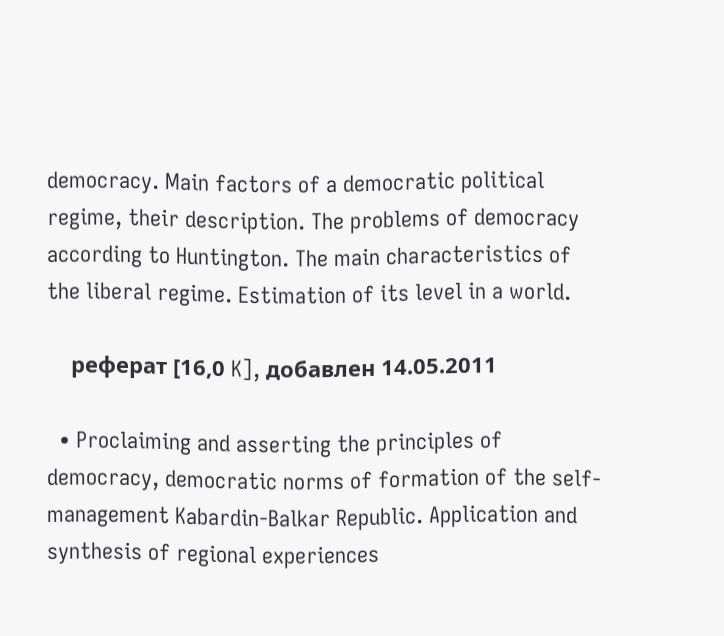democracy. Main factors of a democratic political regime, their description. The problems of democracy according to Huntington. The main characteristics of the liberal regime. Estimation of its level in a world.

    реферат [16,0 K], добавлен 14.05.2011

  • Proclaiming and asserting the principles of democracy, democratic norms of formation of the self-management Kabardin-Balkar Republic. Application and synthesis of regional experiences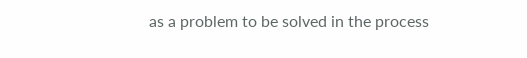as a problem to be solved in the process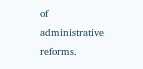of administrative reforms.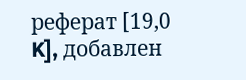реферат [19,0 K], добавлен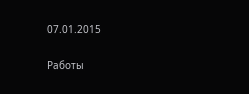07.01.2015

Работы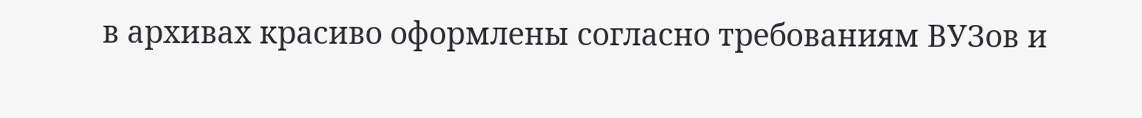в архивах красиво оформлены согласно требованиям ВУЗов и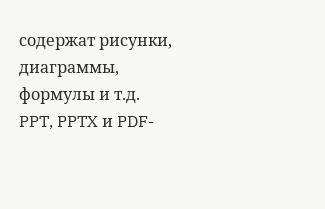содержат рисунки, диаграммы, формулы и т.д.
PPT, PPTX и PDF-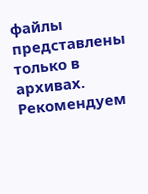файлы представлены только в архивах.
Рекомендуем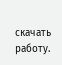скачать работу.